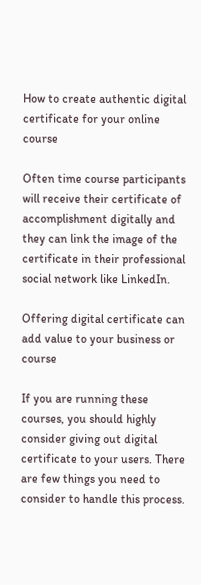How to create authentic digital certificate for your online course

Often time course participants will receive their certificate of accomplishment digitally and they can link the image of the certificate in their professional social network like LinkedIn.

Offering digital certificate can add value to your business or course

If you are running these courses, you should highly consider giving out digital certificate to your users. There are few things you need to consider to handle this process.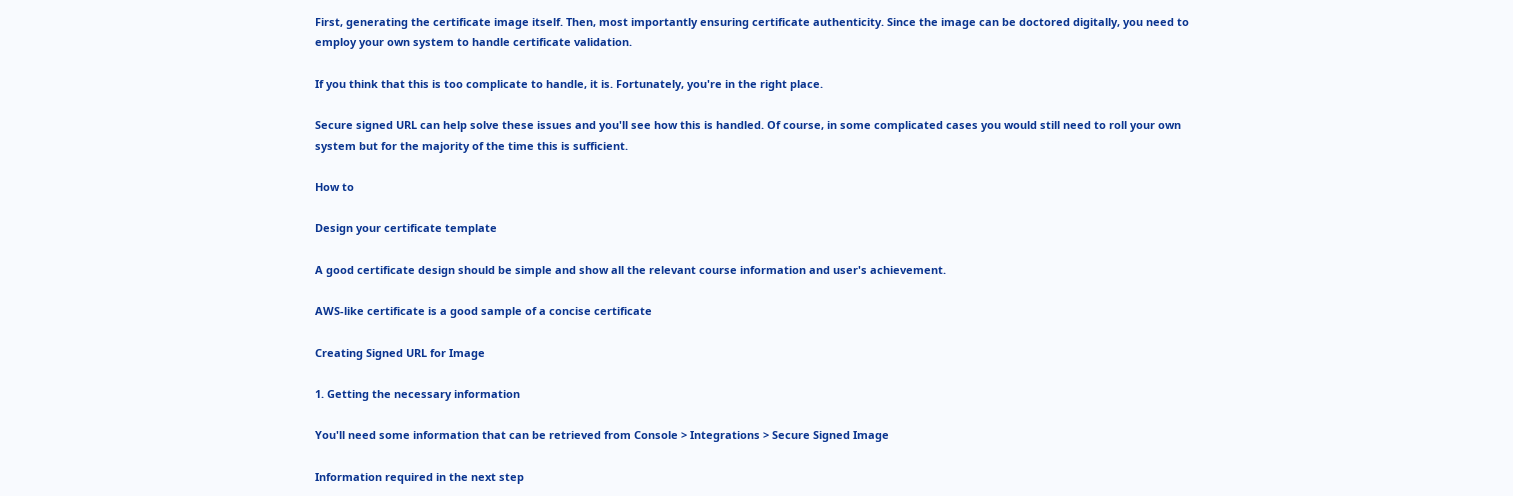First, generating the certificate image itself. Then, most importantly ensuring certificate authenticity. Since the image can be doctored digitally, you need to employ your own system to handle certificate validation.

If you think that this is too complicate to handle, it is. Fortunately, you're in the right place.

Secure signed URL can help solve these issues and you'll see how this is handled. Of course, in some complicated cases you would still need to roll your own system but for the majority of the time this is sufficient.

How to

Design your certificate template

A good certificate design should be simple and show all the relevant course information and user's achievement.

AWS-like certificate is a good sample of a concise certificate

Creating Signed URL for Image

1. Getting the necessary information

You'll need some information that can be retrieved from Console > Integrations > Secure Signed Image

Information required in the next step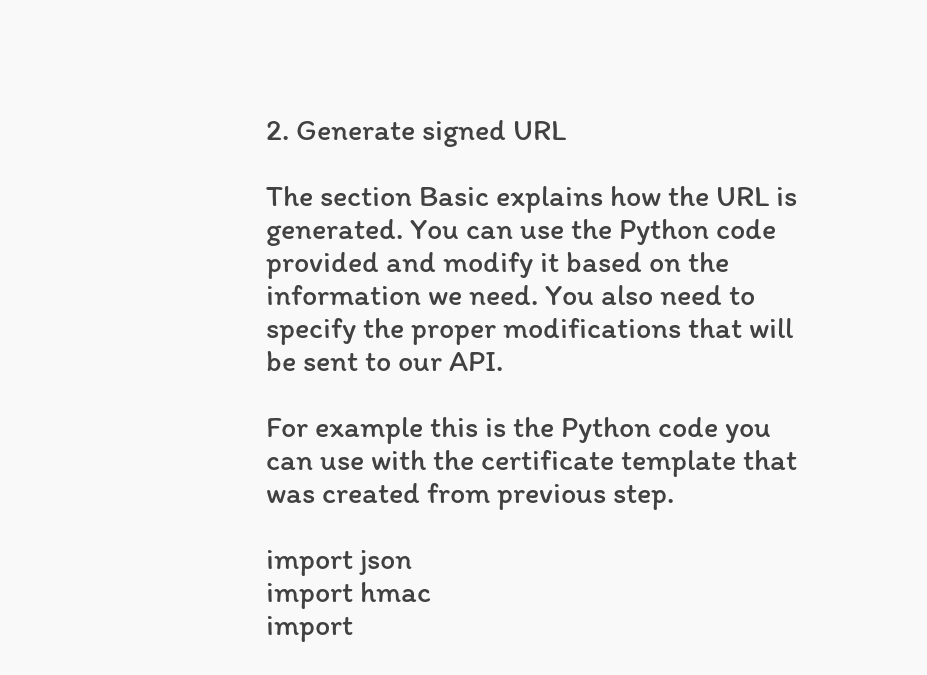2. Generate signed URL

The section Basic explains how the URL is generated. You can use the Python code provided and modify it based on the information we need. You also need to specify the proper modifications that will be sent to our API.

For example this is the Python code you can use with the certificate template that was created from previous step.

import json
import hmac
import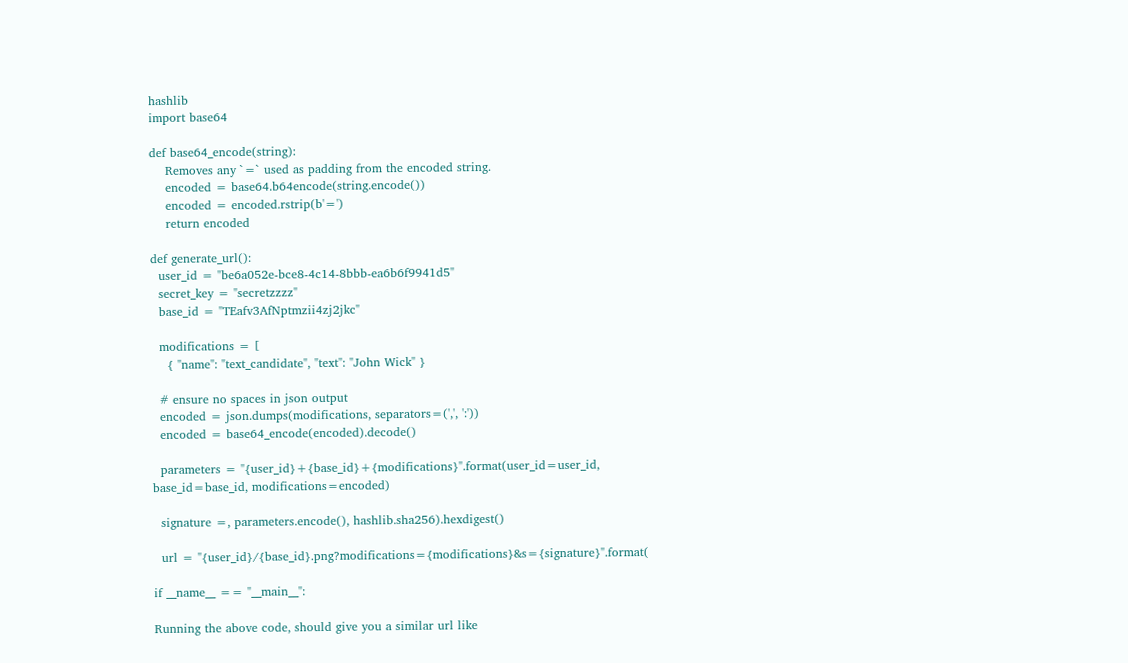hashlib
import base64

def base64_encode(string):
    Removes any `=` used as padding from the encoded string.
    encoded = base64.b64encode(string.encode())
    encoded = encoded.rstrip(b'=')
    return encoded

def generate_url():
  user_id = "be6a052e-bce8-4c14-8bbb-ea6b6f9941d5"
  secret_key = "secretzzzz"
  base_id = "TEafv3AfNptmzii4zj2jkc"

  modifications = [
    { "name": "text_candidate", "text": "John Wick" }

  # ensure no spaces in json output
  encoded = json.dumps(modifications, separators=(',', ':'))
  encoded = base64_encode(encoded).decode()

  parameters = "{user_id}+{base_id}+{modifications}".format(user_id=user_id, base_id=base_id, modifications=encoded)

  signature =, parameters.encode(), hashlib.sha256).hexdigest()

  url = "{user_id}/{base_id}.png?modifications={modifications}&s={signature}".format(

if __name__ == "__main__":

Running the above code, should give you a similar url like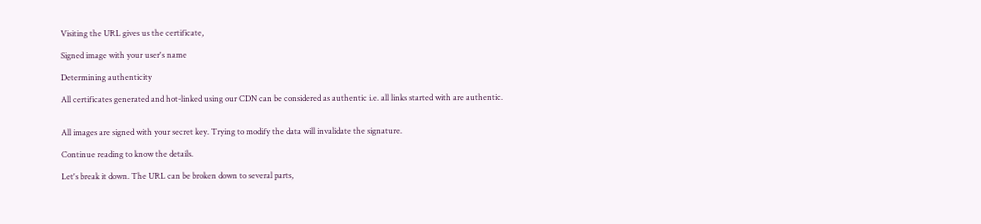Visiting the URL gives us the certificate,

Signed image with your user's name

Determining authenticity

All certificates generated and hot-linked using our CDN can be considered as authentic i.e. all links started with are authentic.


All images are signed with your secret key. Trying to modify the data will invalidate the signature.

Continue reading to know the details.

Let's break it down. The URL can be broken down to several parts,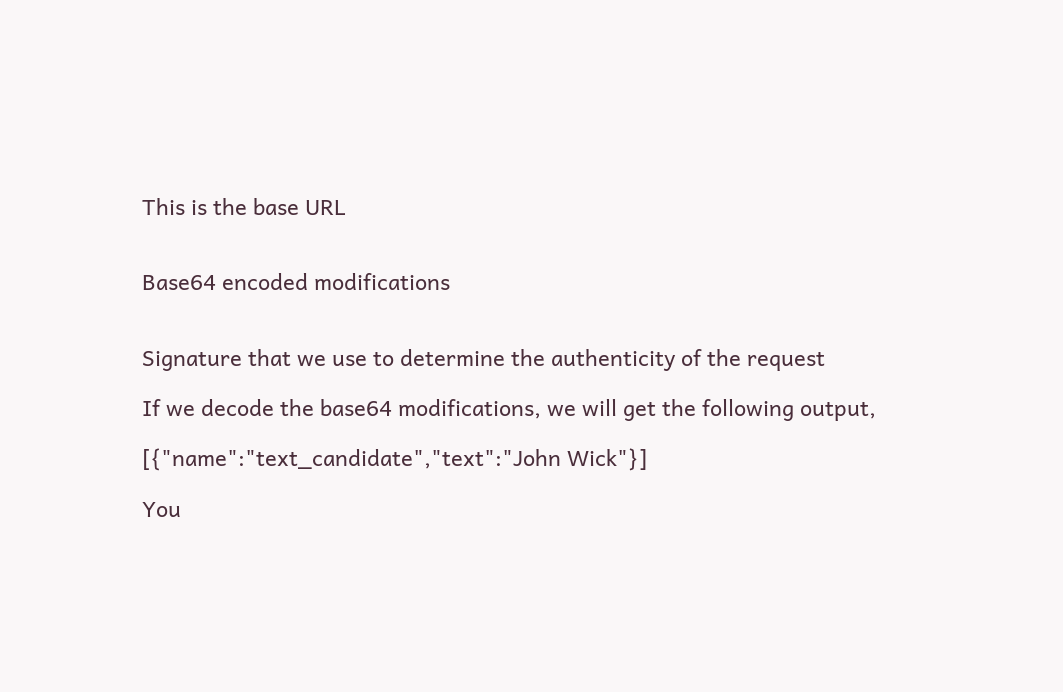This is the base URL


Base64 encoded modifications


Signature that we use to determine the authenticity of the request

If we decode the base64 modifications, we will get the following output,

[{"name":"text_candidate","text":"John Wick"}]

You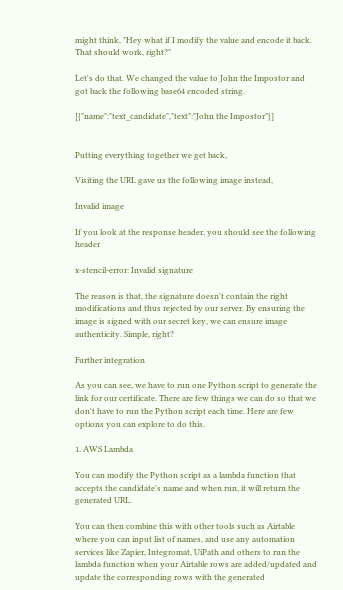might think, "Hey what if I modify the value and encode it back. That should work, right?"

Let's do that. We changed the value to John the Impostor and got back the following base64 encoded string.

[{"name":"text_candidate","text":"John the Impostor"}]


Putting everything together we get back,

Visiting the URL gave us the following image instead,

Invalid image

If you look at the response header, you should see the following header

x-stencil-error: Invalid signature

The reason is that, the signature doesn't contain the right modifications and thus rejected by our server. By ensuring the image is signed with our secret key, we can ensure image authenticity. Simple, right?

Further integration

As you can see, we have to run one Python script to generate the link for our certificate. There are few things we can do so that we don't have to run the Python script each time. Here are few options you can explore to do this.

1. AWS Lambda

You can modify the Python script as a lambda function that accepts the candidate's name and when run, it will return the generated URL.

You can then combine this with other tools such as Airtable where you can input list of names, and use any automation services like Zapier, Integromat, UiPath and others to run the lambda function when your Airtable rows are added/updated and update the corresponding rows with the generated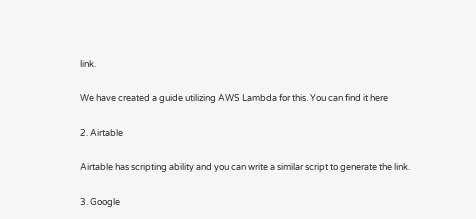link.

We have created a guide utilizing AWS Lambda for this. You can find it here

2. Airtable

Airtable has scripting ability and you can write a similar script to generate the link.

3. Google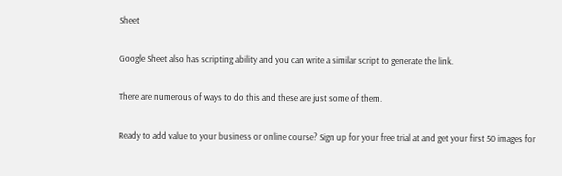Sheet

Google Sheet also has scripting ability and you can write a similar script to generate the link.

There are numerous of ways to do this and these are just some of them.

Ready to add value to your business or online course? Sign up for your free trial at and get your first 50 images for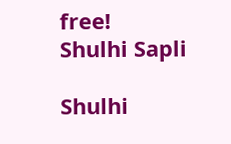free!
Shulhi Sapli

Shulhi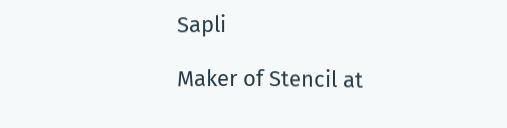Sapli

Maker of Stencil at